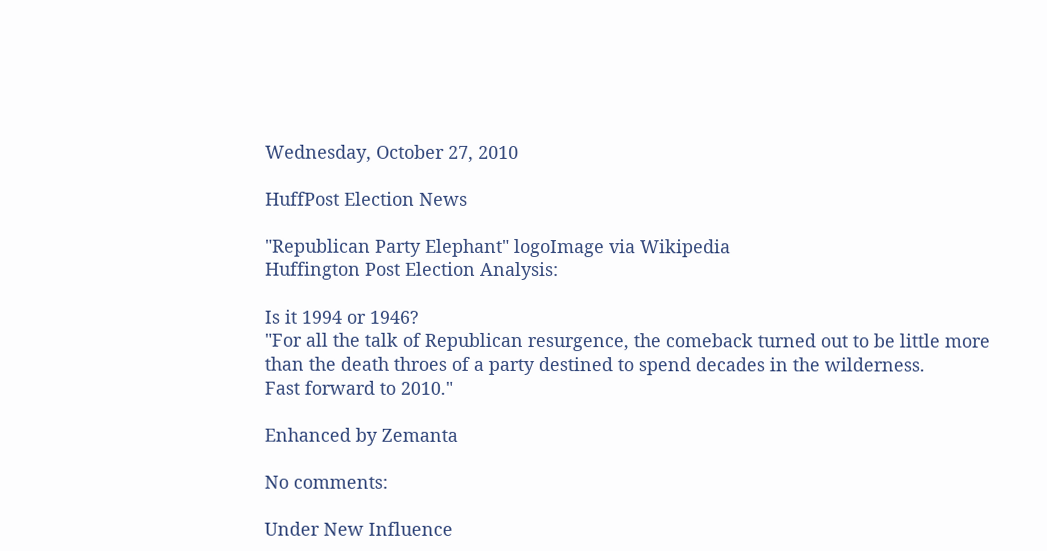Wednesday, October 27, 2010

HuffPost Election News

"Republican Party Elephant" logoImage via Wikipedia
Huffington Post Election Analysis:

Is it 1994 or 1946?
"For all the talk of Republican resurgence, the comeback turned out to be little more than the death throes of a party destined to spend decades in the wilderness.
Fast forward to 2010."

Enhanced by Zemanta

No comments:

Under New Influence